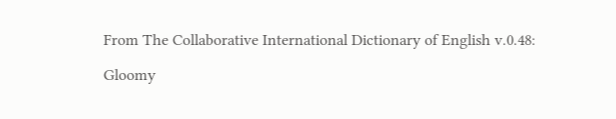From The Collaborative International Dictionary of English v.0.48:

Gloomy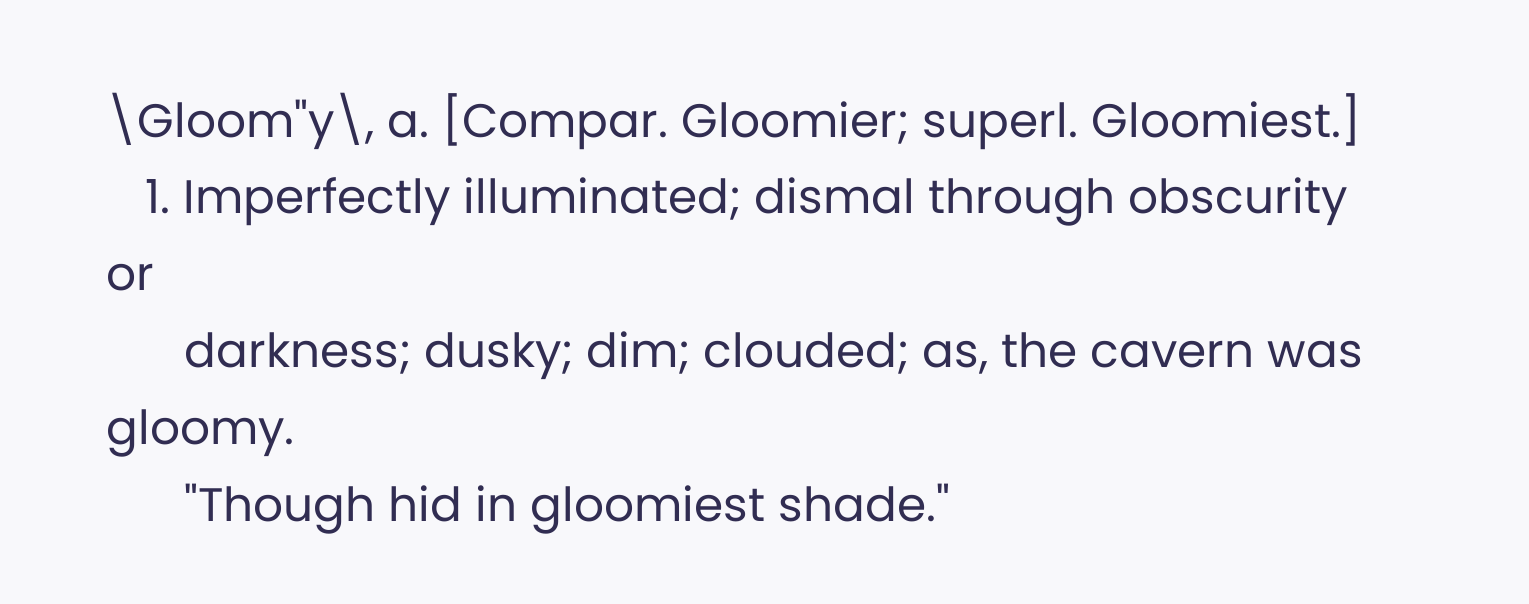\Gloom"y\, a. [Compar. Gloomier; superl. Gloomiest.]
   1. Imperfectly illuminated; dismal through obscurity or
      darkness; dusky; dim; clouded; as, the cavern was gloomy.
      "Though hid in gloomiest shade."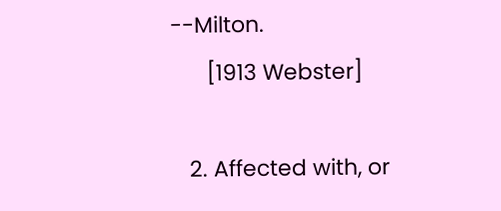--Milton.
      [1913 Webster]

   2. Affected with, or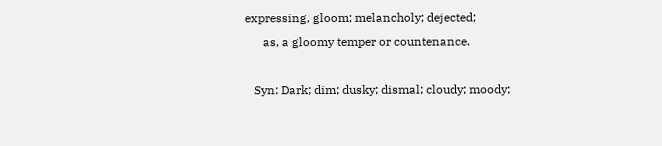expressing, gloom; melancholy; dejected;
      as, a gloomy temper or countenance.

   Syn: Dark; dim; dusky; dismal; cloudy; moody;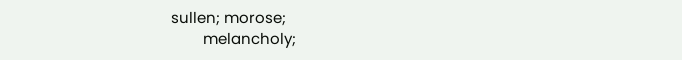sullen; morose;
        melancholy;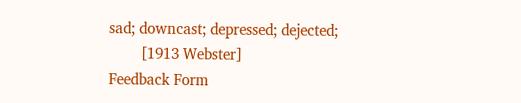sad; downcast; depressed; dejected;
        [1913 Webster]
Feedback Form